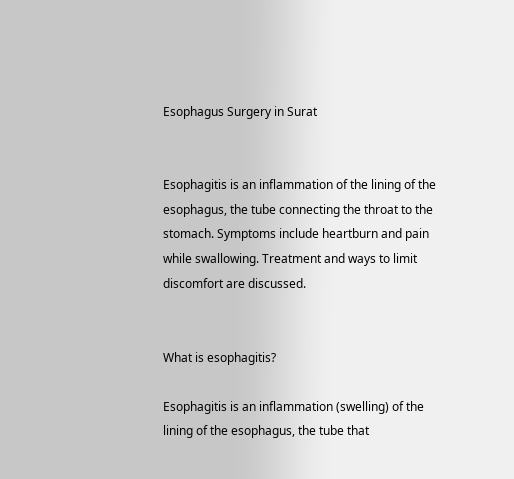Esophagus Surgery in Surat


Esophagitis is an inflammation of the lining of the esophagus, the tube connecting the throat to the stomach. Symptoms include heartburn and pain while swallowing. Treatment and ways to limit discomfort are discussed.


What is esophagitis?

Esophagitis is an inflammation (swelling) of the lining of the esophagus, the tube that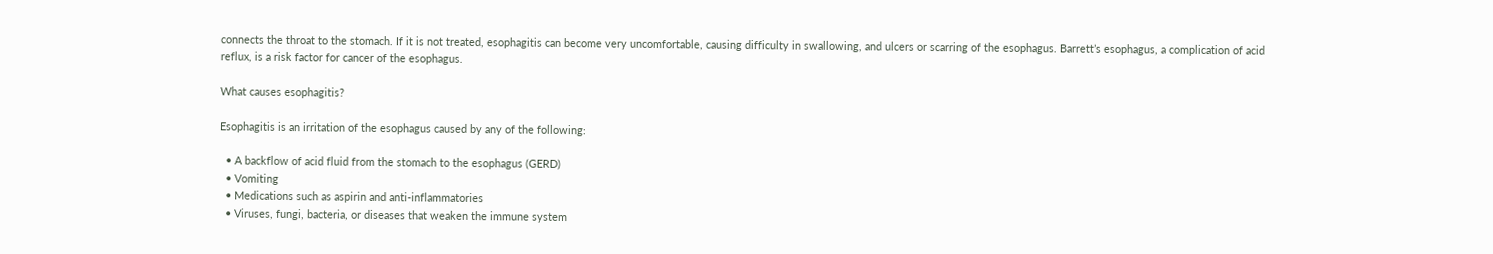connects the throat to the stomach. If it is not treated, esophagitis can become very uncomfortable, causing difficulty in swallowing, and ulcers or scarring of the esophagus. Barrett’s esophagus, a complication of acid reflux, is a risk factor for cancer of the esophagus.

What causes esophagitis?

Esophagitis is an irritation of the esophagus caused by any of the following:

  • A backflow of acid fluid from the stomach to the esophagus (GERD)
  • Vomiting
  • Medications such as aspirin and anti-inflammatories
  • Viruses, fungi, bacteria, or diseases that weaken the immune system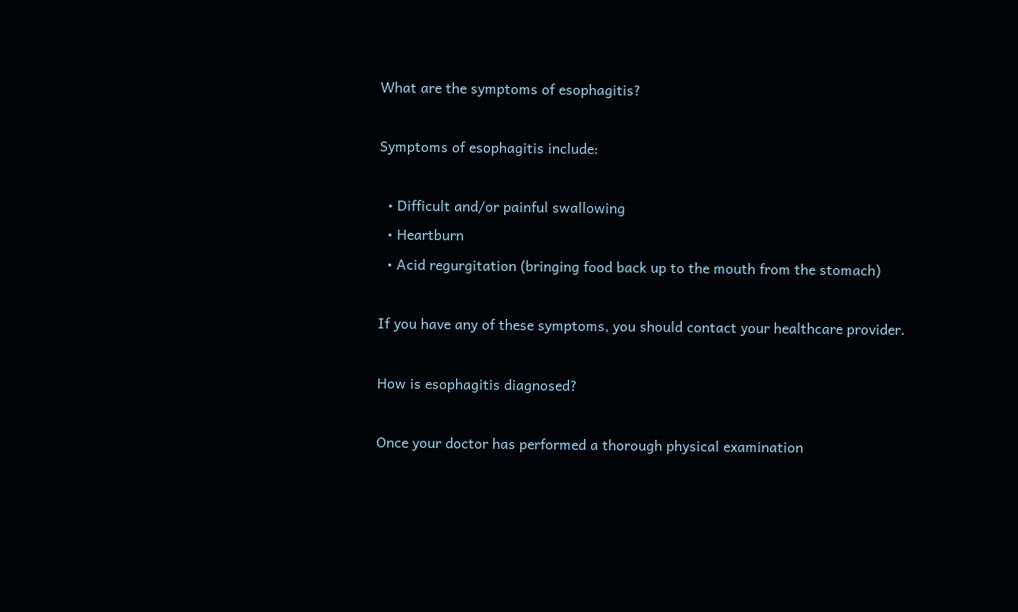What are the symptoms of esophagitis?

Symptoms of esophagitis include:

  • Difficult and/or painful swallowing
  • Heartburn
  • Acid regurgitation (bringing food back up to the mouth from the stomach)

If you have any of these symptoms, you should contact your healthcare provider.

How is esophagitis diagnosed?

Once your doctor has performed a thorough physical examination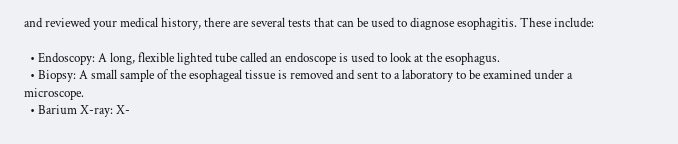and reviewed your medical history, there are several tests that can be used to diagnose esophagitis. These include:

  • Endoscopy: A long, flexible lighted tube called an endoscope is used to look at the esophagus.
  • Biopsy: A small sample of the esophageal tissue is removed and sent to a laboratory to be examined under a microscope.
  • Barium X-ray: X-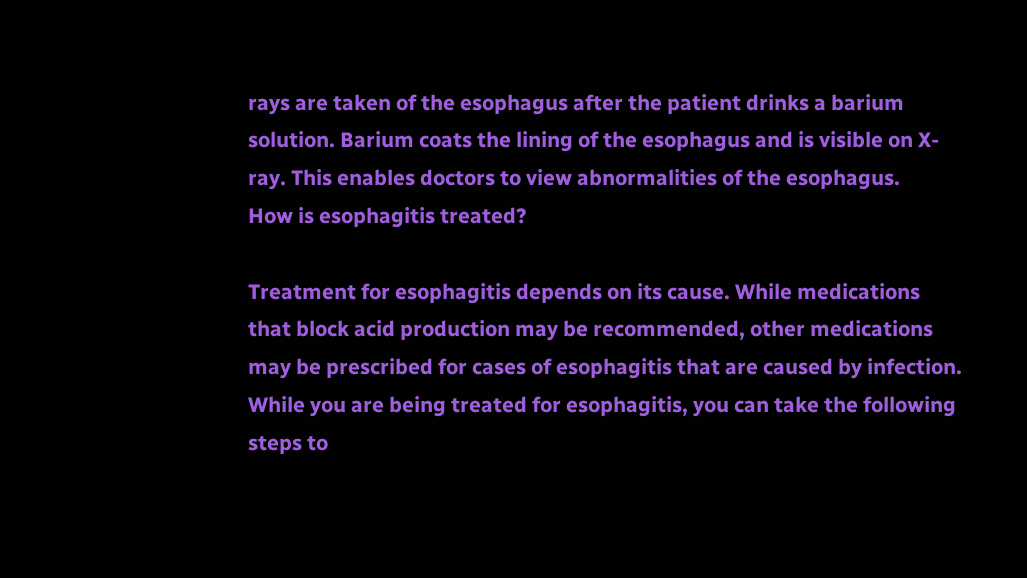rays are taken of the esophagus after the patient drinks a barium solution. Barium coats the lining of the esophagus and is visible on X-ray. This enables doctors to view abnormalities of the esophagus.
How is esophagitis treated?

Treatment for esophagitis depends on its cause. While medications that block acid production may be recommended, other medications may be prescribed for cases of esophagitis that are caused by infection. While you are being treated for esophagitis, you can take the following steps to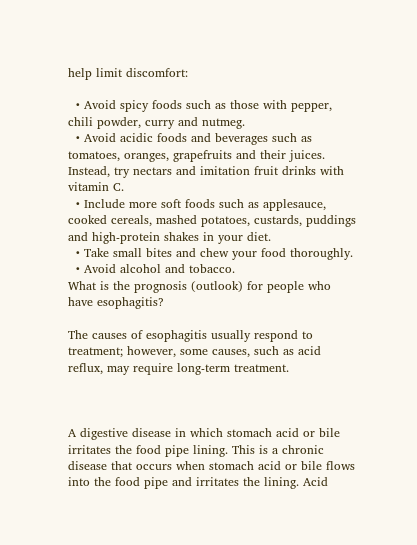help limit discomfort:

  • Avoid spicy foods such as those with pepper, chili powder, curry and nutmeg.
  • Avoid acidic foods and beverages such as tomatoes, oranges, grapefruits and their juices. Instead, try nectars and imitation fruit drinks with vitamin C.
  • Include more soft foods such as applesauce, cooked cereals, mashed potatoes, custards, puddings and high-protein shakes in your diet.
  • Take small bites and chew your food thoroughly.
  • Avoid alcohol and tobacco.
What is the prognosis (outlook) for people who have esophagitis?

The causes of esophagitis usually respond to treatment; however, some causes, such as acid reflux, may require long-term treatment.



A digestive disease in which stomach acid or bile irritates the food pipe lining. This is a chronic disease that occurs when stomach acid or bile flows into the food pipe and irritates the lining. Acid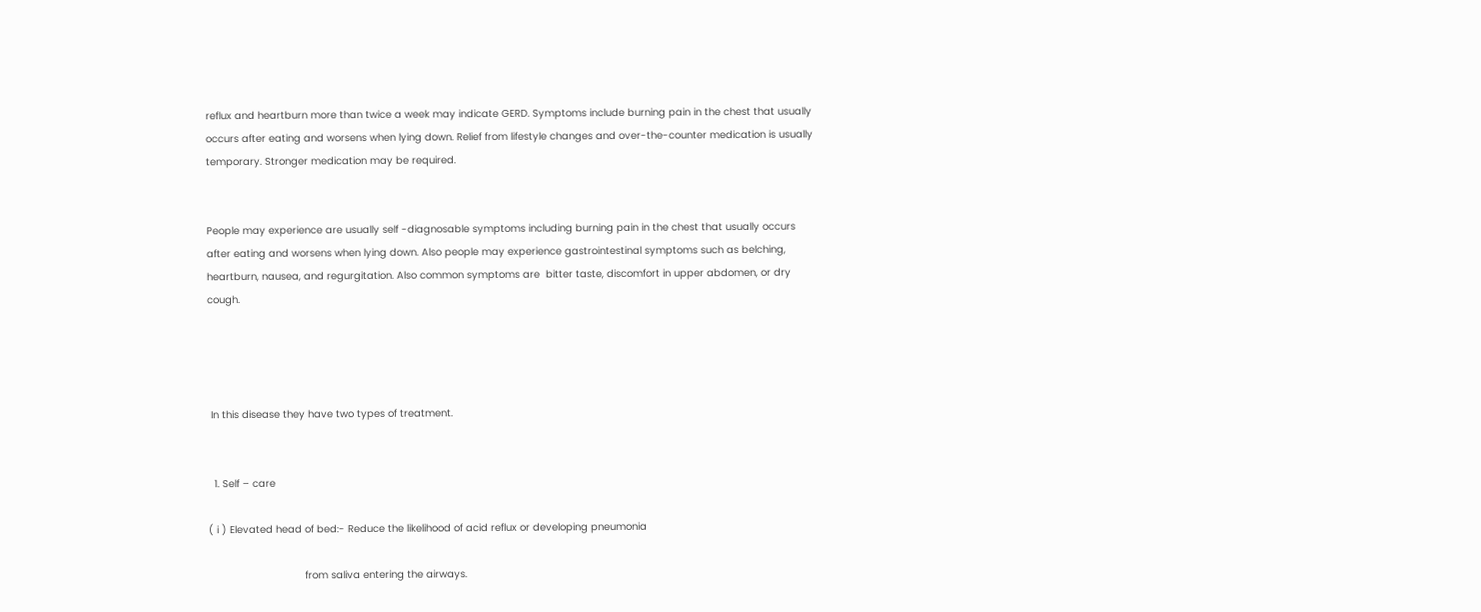reflux and heartburn more than twice a week may indicate GERD. Symptoms include burning pain in the chest that usually occurs after eating and worsens when lying down. Relief from lifestyle changes and over-the-counter medication is usually temporary. Stronger medication may be required.


People may experience are usually self -diagnosable symptoms including burning pain in the chest that usually occurs after eating and worsens when lying down. Also people may experience gastrointestinal symptoms such as belching, heartburn, nausea, and regurgitation. Also common symptoms are  bitter taste, discomfort in upper abdomen, or dry cough.




 In this disease they have two types of treatment.


  1. Self – care

( i ) Elevated head of bed:- Reduce the likelihood of acid reflux or developing pneumonia

                                from saliva entering the airways.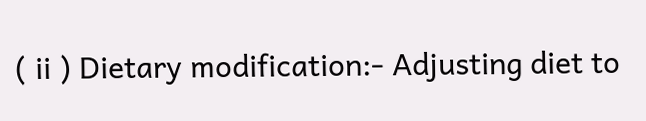( ii ) Dietary modification:- Adjusting diet to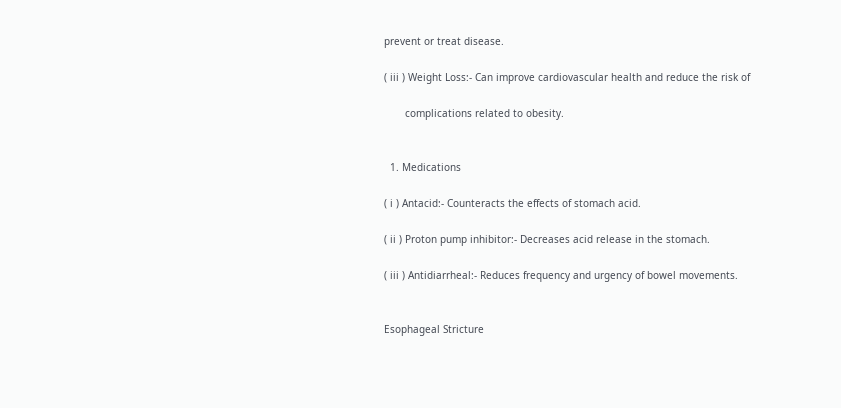prevent or treat disease.

( iii ) Weight Loss:- Can improve cardiovascular health and reduce the risk of

       complications related to obesity.


  1. Medications

( i ) Antacid:- Counteracts the effects of stomach acid.

( ii ) Proton pump inhibitor:- Decreases acid release in the stomach.

( iii ) Antidiarrheal:- Reduces frequency and urgency of bowel movements.


Esophageal Stricture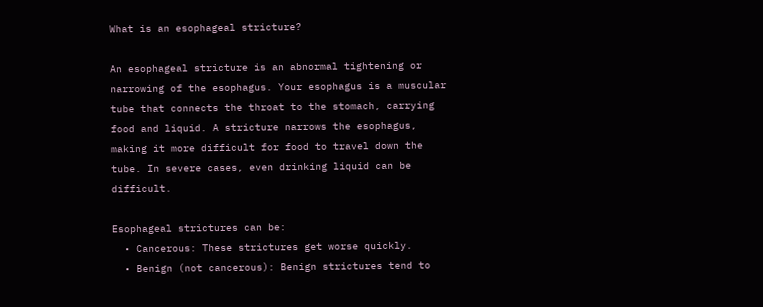What is an esophageal stricture?

An esophageal stricture is an abnormal tightening or narrowing of the esophagus. Your esophagus is a muscular tube that connects the throat to the stomach, carrying food and liquid. A stricture narrows the esophagus, making it more difficult for food to travel down the tube. In severe cases, even drinking liquid can be difficult.

Esophageal strictures can be:
  • Cancerous: These strictures get worse quickly.
  • Benign (not cancerous): Benign strictures tend to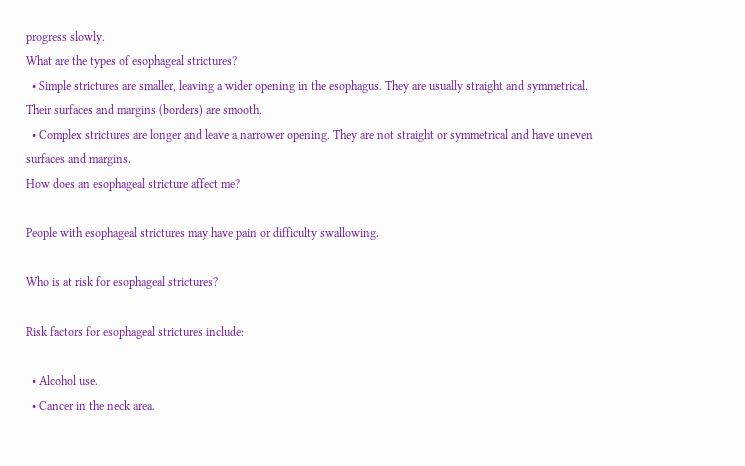progress slowly.
What are the types of esophageal strictures?
  • Simple strictures are smaller, leaving a wider opening in the esophagus. They are usually straight and symmetrical. Their surfaces and margins (borders) are smooth.
  • Complex strictures are longer and leave a narrower opening. They are not straight or symmetrical and have uneven surfaces and margins.
How does an esophageal stricture affect me?

People with esophageal strictures may have pain or difficulty swallowing.

Who is at risk for esophageal strictures?

Risk factors for esophageal strictures include:

  • Alcohol use.
  • Cancer in the neck area.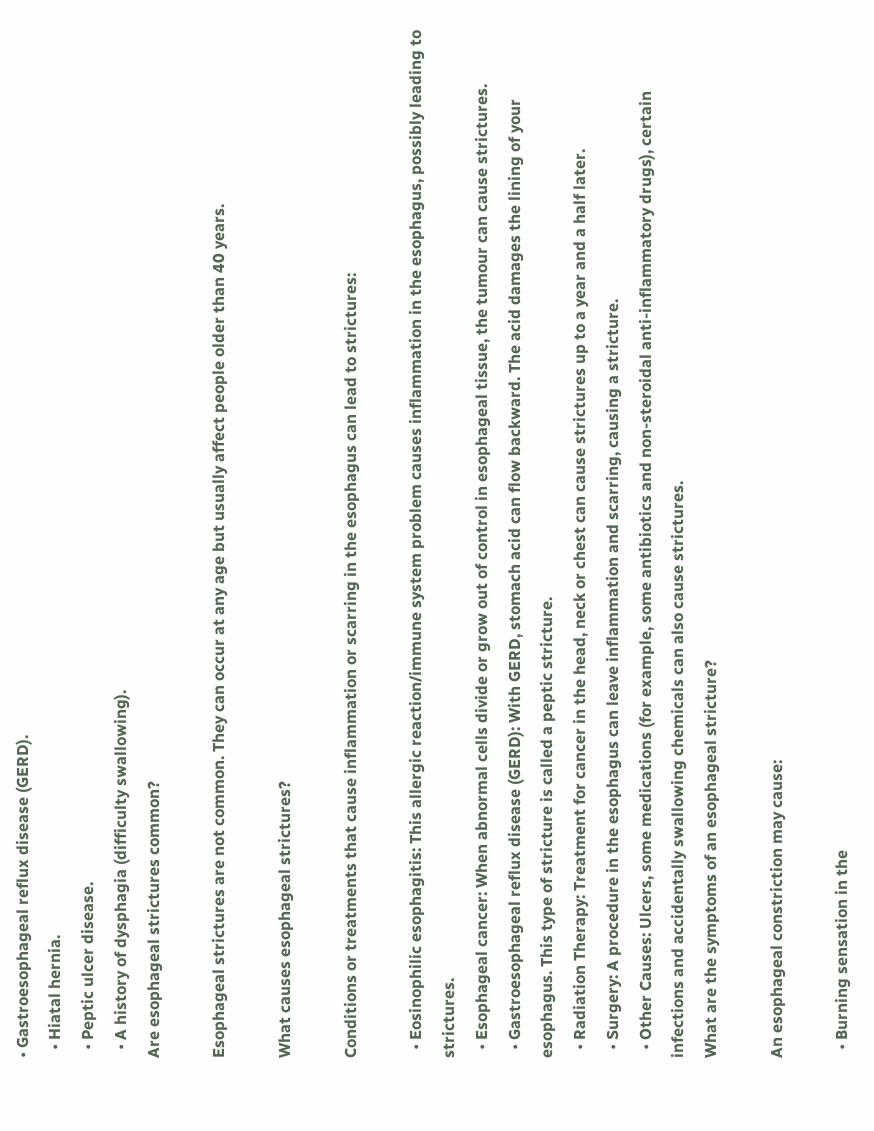• Gastroesophageal reflux disease (GERD).
  • Hiatal hernia.
  • Peptic ulcer disease.
  • A history of dysphagia (difficulty swallowing).
Are esophageal strictures common?

Esophageal strictures are not common. They can occur at any age but usually affect people older than 40 years.

What causes esophageal strictures?

Conditions or treatments that cause inflammation or scarring in the esophagus can lead to strictures:

  • Eosinophilic esophagitis: This allergic reaction/immune system problem causes inflammation in the esophagus, possibly leading to strictures.
  • Esophageal cancer: When abnormal cells divide or grow out of control in esophageal tissue, the tumour can cause strictures.
  • Gastroesophageal reflux disease (GERD): With GERD, stomach acid can flow backward. The acid damages the lining of your esophagus. This type of stricture is called a peptic stricture.
  • Radiation Therapy: Treatment for cancer in the head, neck or chest can cause strictures up to a year and a half later.
  • Surgery: A procedure in the esophagus can leave inflammation and scarring, causing a stricture.
  • Other Causes: Ulcers, some medications (for example, some antibiotics and non-steroidal anti-inflammatory drugs), certain infections and accidentally swallowing chemicals can also cause strictures.
What are the symptoms of an esophageal stricture?

An esophageal constriction may cause:

  • Burning sensation in the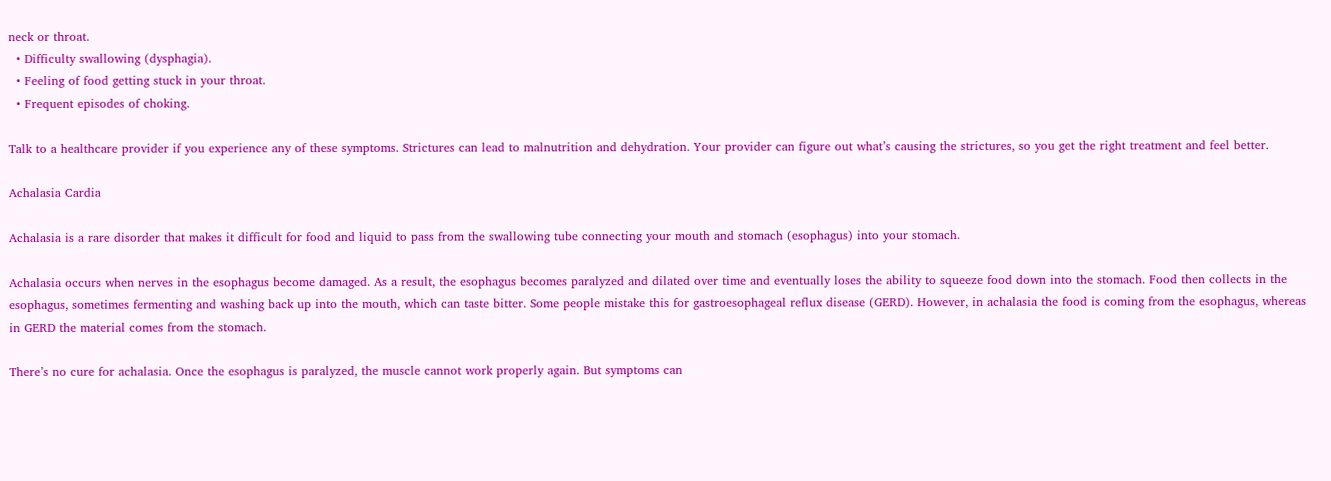neck or throat.
  • Difficulty swallowing (dysphagia).
  • Feeling of food getting stuck in your throat.
  • Frequent episodes of choking.

Talk to a healthcare provider if you experience any of these symptoms. Strictures can lead to malnutrition and dehydration. Your provider can figure out what’s causing the strictures, so you get the right treatment and feel better.

Achalasia Cardia

Achalasia is a rare disorder that makes it difficult for food and liquid to pass from the swallowing tube connecting your mouth and stomach (esophagus) into your stomach.

Achalasia occurs when nerves in the esophagus become damaged. As a result, the esophagus becomes paralyzed and dilated over time and eventually loses the ability to squeeze food down into the stomach. Food then collects in the esophagus, sometimes fermenting and washing back up into the mouth, which can taste bitter. Some people mistake this for gastroesophageal reflux disease (GERD). However, in achalasia the food is coming from the esophagus, whereas in GERD the material comes from the stomach.

There’s no cure for achalasia. Once the esophagus is paralyzed, the muscle cannot work properly again. But symptoms can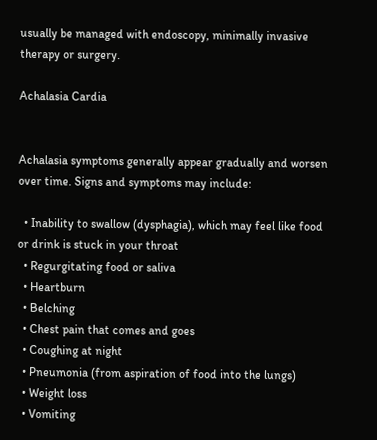usually be managed with endoscopy, minimally invasive therapy or surgery.

Achalasia Cardia


Achalasia symptoms generally appear gradually and worsen over time. Signs and symptoms may include:

  • Inability to swallow (dysphagia), which may feel like food or drink is stuck in your throat
  • Regurgitating food or saliva
  • Heartburn
  • Belching
  • Chest pain that comes and goes
  • Coughing at night
  • Pneumonia (from aspiration of food into the lungs)
  • Weight loss
  • Vomiting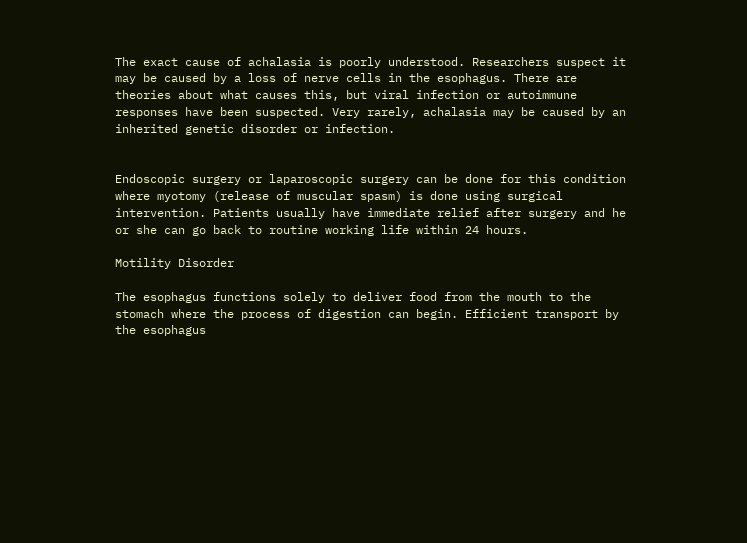The exact cause of achalasia is poorly understood. Researchers suspect it may be caused by a loss of nerve cells in the esophagus. There are theories about what causes this, but viral infection or autoimmune responses have been suspected. Very rarely, achalasia may be caused by an inherited genetic disorder or infection.


Endoscopic surgery or laparoscopic surgery can be done for this condition where myotomy (release of muscular spasm) is done using surgical intervention. Patients usually have immediate relief after surgery and he or she can go back to routine working life within 24 hours.

Motility Disorder

The esophagus functions solely to deliver food from the mouth to the stomach where the process of digestion can begin. Efficient transport by the esophagus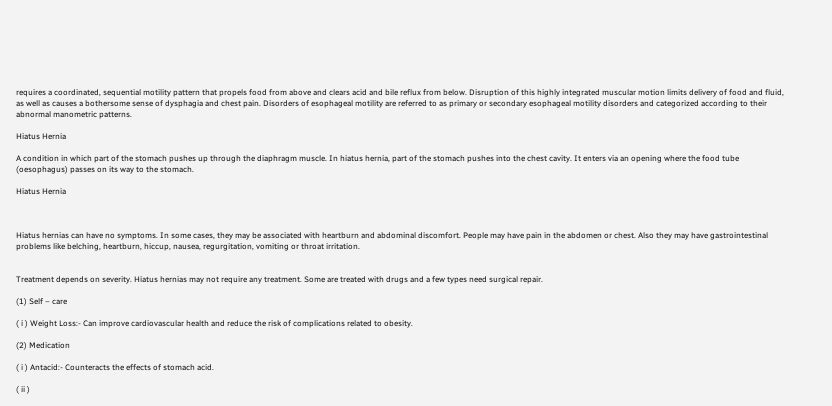requires a coordinated, sequential motility pattern that propels food from above and clears acid and bile reflux from below. Disruption of this highly integrated muscular motion limits delivery of food and fluid, as well as causes a bothersome sense of dysphagia and chest pain. Disorders of esophageal motility are referred to as primary or secondary esophageal motility disorders and categorized according to their abnormal manometric patterns.

Hiatus Hernia

A condition in which part of the stomach pushes up through the diaphragm muscle. In hiatus hernia, part of the stomach pushes into the chest cavity. It enters via an opening where the food tube (oesophagus) passes on its way to the stomach.

Hiatus Hernia



Hiatus hernias can have no symptoms. In some cases, they may be associated with heartburn and abdominal discomfort. People may have pain in the abdomen or chest. Also they may have gastrointestinal problems like belching, heartburn, hiccup, nausea, regurgitation, vomiting or throat irritation.


Treatment depends on severity. Hiatus hernias may not require any treatment. Some are treated with drugs and a few types need surgical repair.

(1) Self – care

( i ) Weight Loss:- Can improve cardiovascular health and reduce the risk of complications related to obesity.

(2) Medication

( i ) Antacid:- Counteracts the effects of stomach acid.

( ii )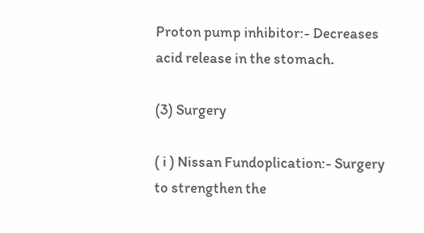Proton pump inhibitor:- Decreases acid release in the stomach.

(3) Surgery

( i ) Nissan Fundoplication:- Surgery to strengthen the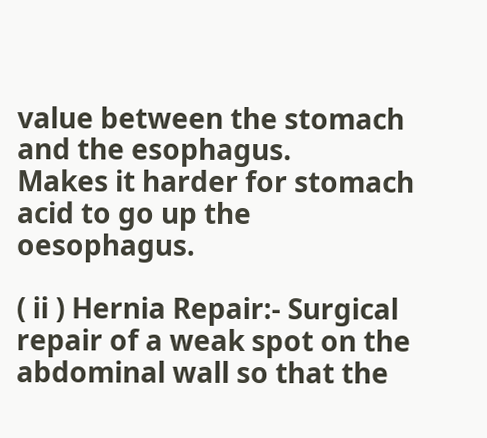value between the stomach and the esophagus.                  Makes it harder for stomach acid to go up the oesophagus.

( ii ) Hernia Repair:- Surgical repair of a weak spot on the abdominal wall so that the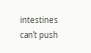intestines can’t push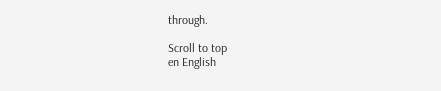through.

Scroll to top
en English